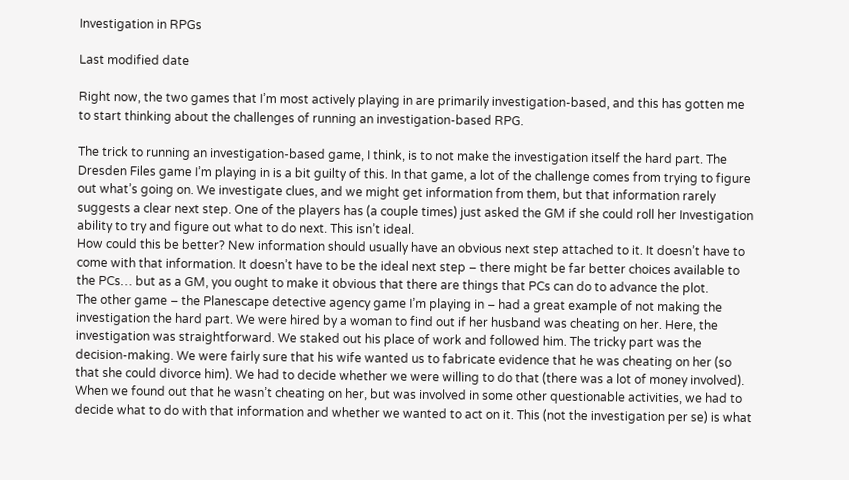Investigation in RPGs

Last modified date

Right now, the two games that I’m most actively playing in are primarily investigation-based, and this has gotten me to start thinking about the challenges of running an investigation-based RPG.

The trick to running an investigation-based game, I think, is to not make the investigation itself the hard part. The Dresden Files game I’m playing in is a bit guilty of this. In that game, a lot of the challenge comes from trying to figure out what’s going on. We investigate clues, and we might get information from them, but that information rarely suggests a clear next step. One of the players has (a couple times) just asked the GM if she could roll her Investigation ability to try and figure out what to do next. This isn’t ideal.
How could this be better? New information should usually have an obvious next step attached to it. It doesn’t have to come with that information. It doesn’t have to be the ideal next step – there might be far better choices available to the PCs… but as a GM, you ought to make it obvious that there are things that PCs can do to advance the plot.
The other game – the Planescape detective agency game I’m playing in – had a great example of not making the investigation the hard part. We were hired by a woman to find out if her husband was cheating on her. Here, the investigation was straightforward. We staked out his place of work and followed him. The tricky part was the decision-making. We were fairly sure that his wife wanted us to fabricate evidence that he was cheating on her (so that she could divorce him). We had to decide whether we were willing to do that (there was a lot of money involved). When we found out that he wasn’t cheating on her, but was involved in some other questionable activities, we had to decide what to do with that information and whether we wanted to act on it. This (not the investigation per se) is what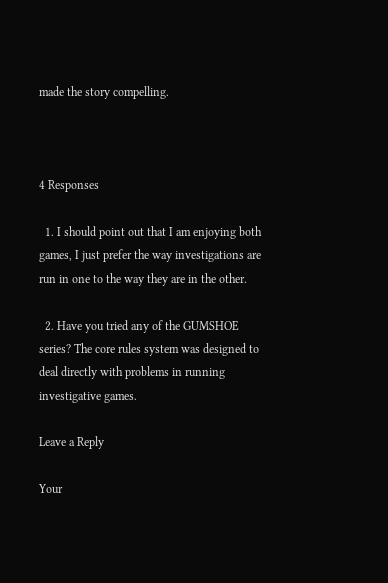made the story compelling.



4 Responses

  1. I should point out that I am enjoying both games, I just prefer the way investigations are run in one to the way they are in the other.

  2. Have you tried any of the GUMSHOE series? The core rules system was designed to deal directly with problems in running investigative games.

Leave a Reply

Your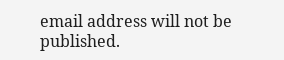email address will not be published.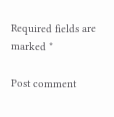Required fields are marked *

Post comment